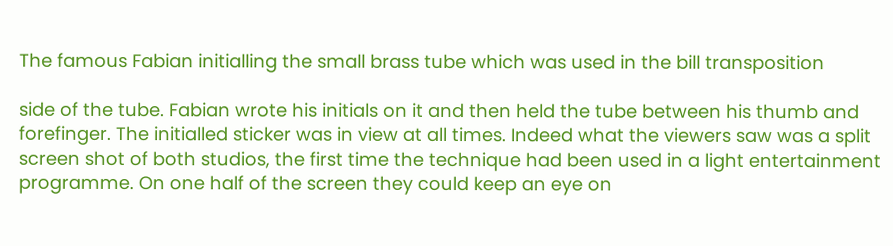The famous Fabian initialling the small brass tube which was used in the bill transposition

side of the tube. Fabian wrote his initials on it and then held the tube between his thumb and forefinger. The initialled sticker was in view at all times. Indeed what the viewers saw was a split screen shot of both studios, the first time the technique had been used in a light entertainment programme. On one half of the screen they could keep an eye on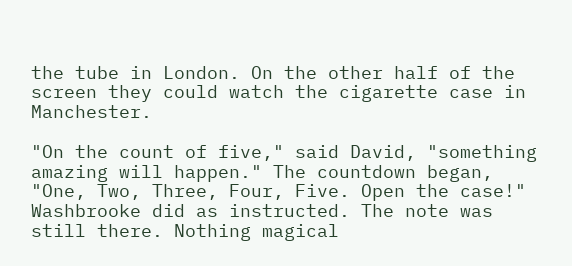the tube in London. On the other half of the screen they could watch the cigarette case in Manchester.

"On the count of five," said David, "something amazing will happen." The countdown began, "One, Two, Three, Four, Five. Open the case!" Washbrooke did as instructed. The note was still there. Nothing magical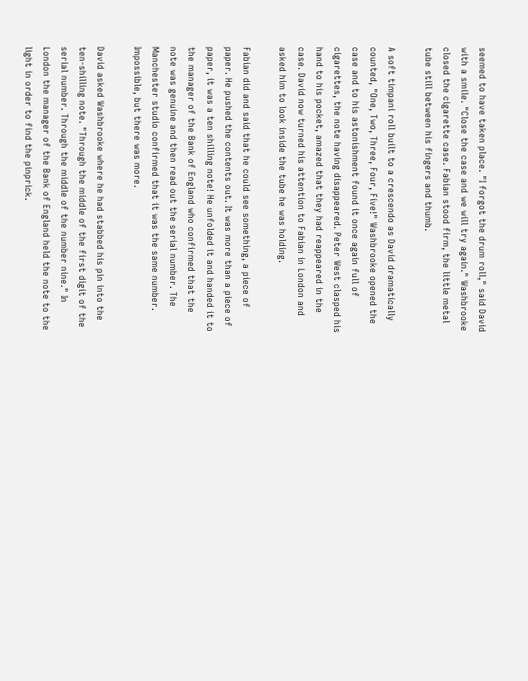seemed to have taken place. "I forgot the drum roll," said David with a smile. "Close the case and we will try again." Washbrooke closed the cigarette case. Fabian stood firm, the little metal tube still between his fingers and thumb.

A soft timpani roll built to a crescendo as David dramatically counted, "One, Two, Three, Four, Five!" Washbrooke opened the case and to his astonishment found it once again full of cigarettes, the note having disappeared. Peter West clasped his hand to his pocket, amazed that they had reappeared in the case. David now turned his attention to Fabian in London and asked him to look inside the tube he was holding.

Fabian did and said that he could see something, a piece of paper. He pushed the contents out. It was more than a piece of paper, it was a ten shilling note! He unfolded it and handed it to the manager of the Bank of England who confirmed that the note was genuine and then read out the serial number. The Manchester studio confirmed that it was the same number. Impossible, but there was more.

David asked Washbrooke where he had stabbed his pin into the ten-shilling note. "Through the middle of the first digit of the serial number. Through the middle of the number nine." In London the manager of the Bank of England held the note to the light in order to find the pinprick.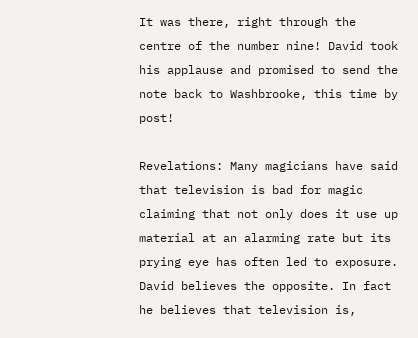It was there, right through the centre of the number nine! David took his applause and promised to send the note back to Washbrooke, this time by post!

Revelations: Many magicians have said that television is bad for magic claiming that not only does it use up material at an alarming rate but its prying eye has often led to exposure. David believes the opposite. In fact he believes that television is,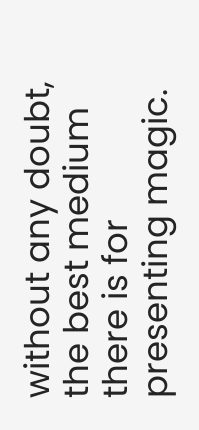without any doubt, the best medium there is for presenting magic.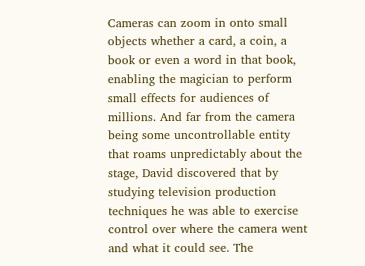Cameras can zoom in onto small objects whether a card, a coin, a book or even a word in that book, enabling the magician to perform small effects for audiences of millions. And far from the camera being some uncontrollable entity that roams unpredictably about the stage, David discovered that by studying television production techniques he was able to exercise control over where the camera went and what it could see. The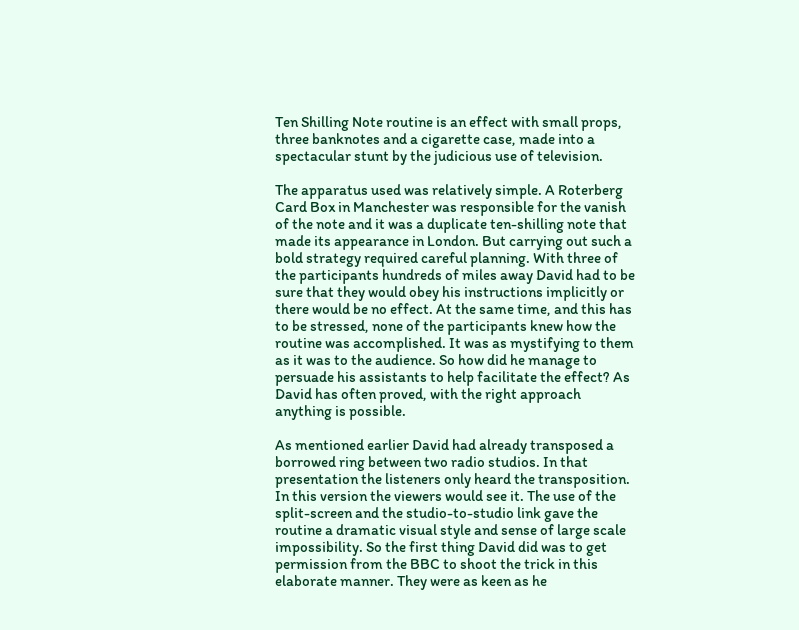Ten Shilling Note routine is an effect with small props, three banknotes and a cigarette case, made into a spectacular stunt by the judicious use of television.

The apparatus used was relatively simple. A Roterberg Card Box in Manchester was responsible for the vanish of the note and it was a duplicate ten-shilling note that made its appearance in London. But carrying out such a bold strategy required careful planning. With three of the participants hundreds of miles away David had to be sure that they would obey his instructions implicitly or there would be no effect. At the same time, and this has to be stressed, none of the participants knew how the routine was accomplished. It was as mystifying to them as it was to the audience. So how did he manage to persuade his assistants to help facilitate the effect? As David has often proved, with the right approach anything is possible.

As mentioned earlier David had already transposed a borrowed ring between two radio studios. In that presentation the listeners only heard the transposition. In this version the viewers would see it. The use of the split-screen and the studio-to-studio link gave the routine a dramatic visual style and sense of large scale impossibility. So the first thing David did was to get permission from the BBC to shoot the trick in this elaborate manner. They were as keen as he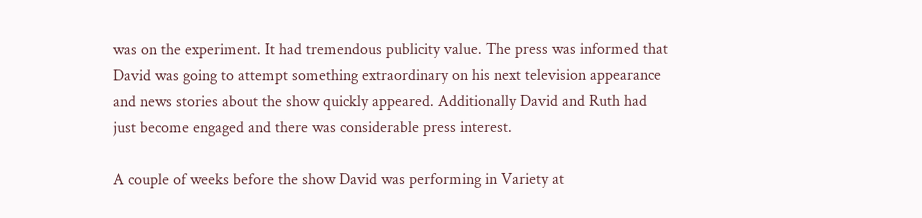was on the experiment. It had tremendous publicity value. The press was informed that David was going to attempt something extraordinary on his next television appearance and news stories about the show quickly appeared. Additionally David and Ruth had just become engaged and there was considerable press interest.

A couple of weeks before the show David was performing in Variety at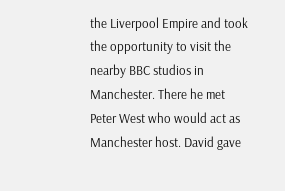the Liverpool Empire and took the opportunity to visit the nearby BBC studios in Manchester. There he met Peter West who would act as Manchester host. David gave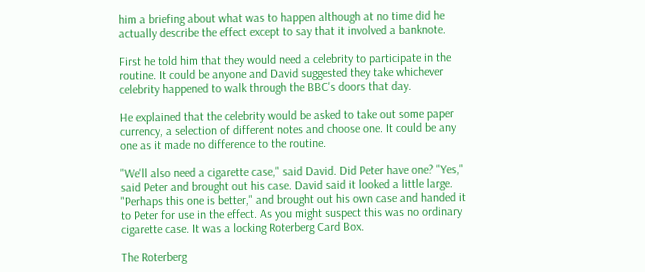him a briefing about what was to happen although at no time did he actually describe the effect except to say that it involved a banknote.

First he told him that they would need a celebrity to participate in the routine. It could be anyone and David suggested they take whichever celebrity happened to walk through the BBC's doors that day.

He explained that the celebrity would be asked to take out some paper currency, a selection of different notes and choose one. It could be any one as it made no difference to the routine.

"We'll also need a cigarette case," said David. Did Peter have one? "Yes," said Peter and brought out his case. David said it looked a little large. "Perhaps this one is better," and brought out his own case and handed it to Peter for use in the effect. As you might suspect this was no ordinary cigarette case. It was a locking Roterberg Card Box.

The Roterberg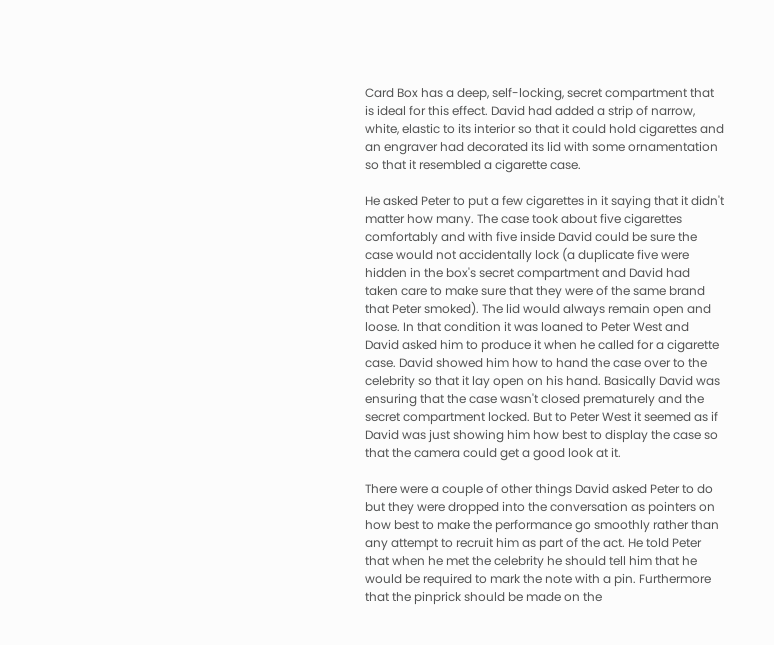Card Box has a deep, self-locking, secret compartment that is ideal for this effect. David had added a strip of narrow, white, elastic to its interior so that it could hold cigarettes and an engraver had decorated its lid with some ornamentation so that it resembled a cigarette case.

He asked Peter to put a few cigarettes in it saying that it didn't matter how many. The case took about five cigarettes comfortably and with five inside David could be sure the case would not accidentally lock (a duplicate five were hidden in the box's secret compartment and David had taken care to make sure that they were of the same brand that Peter smoked). The lid would always remain open and loose. In that condition it was loaned to Peter West and David asked him to produce it when he called for a cigarette case. David showed him how to hand the case over to the celebrity so that it lay open on his hand. Basically David was ensuring that the case wasn't closed prematurely and the secret compartment locked. But to Peter West it seemed as if David was just showing him how best to display the case so that the camera could get a good look at it.

There were a couple of other things David asked Peter to do but they were dropped into the conversation as pointers on how best to make the performance go smoothly rather than any attempt to recruit him as part of the act. He told Peter that when he met the celebrity he should tell him that he would be required to mark the note with a pin. Furthermore that the pinprick should be made on the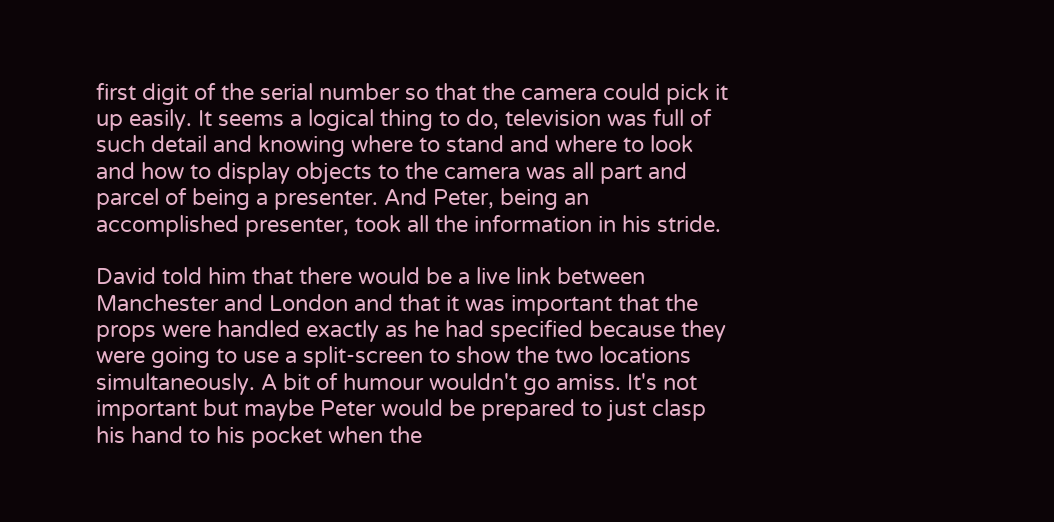first digit of the serial number so that the camera could pick it up easily. It seems a logical thing to do, television was full of such detail and knowing where to stand and where to look and how to display objects to the camera was all part and parcel of being a presenter. And Peter, being an accomplished presenter, took all the information in his stride.

David told him that there would be a live link between Manchester and London and that it was important that the props were handled exactly as he had specified because they were going to use a split-screen to show the two locations simultaneously. A bit of humour wouldn't go amiss. It's not important but maybe Peter would be prepared to just clasp his hand to his pocket when the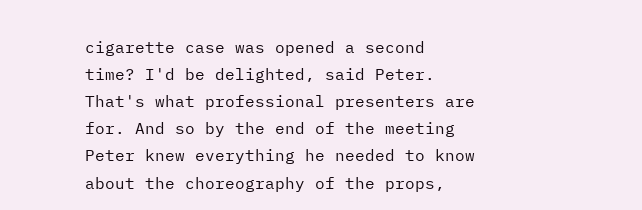cigarette case was opened a second time? I'd be delighted, said Peter. That's what professional presenters are for. And so by the end of the meeting Peter knew everything he needed to know about the choreography of the props,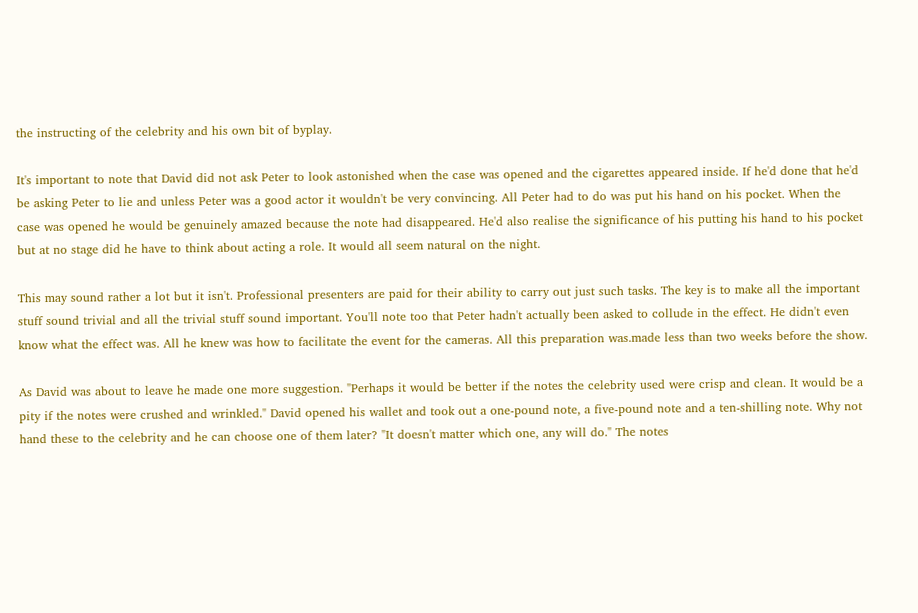the instructing of the celebrity and his own bit of byplay.

It's important to note that David did not ask Peter to look astonished when the case was opened and the cigarettes appeared inside. If he'd done that he'd be asking Peter to lie and unless Peter was a good actor it wouldn't be very convincing. All Peter had to do was put his hand on his pocket. When the case was opened he would be genuinely amazed because the note had disappeared. He'd also realise the significance of his putting his hand to his pocket but at no stage did he have to think about acting a role. It would all seem natural on the night.

This may sound rather a lot but it isn't. Professional presenters are paid for their ability to carry out just such tasks. The key is to make all the important stuff sound trivial and all the trivial stuff sound important. You'll note too that Peter hadn't actually been asked to collude in the effect. He didn't even know what the effect was. All he knew was how to facilitate the event for the cameras. All this preparation was.made less than two weeks before the show.

As David was about to leave he made one more suggestion. "Perhaps it would be better if the notes the celebrity used were crisp and clean. It would be a pity if the notes were crushed and wrinkled." David opened his wallet and took out a one-pound note, a five-pound note and a ten-shilling note. Why not hand these to the celebrity and he can choose one of them later? "It doesn't matter which one, any will do." The notes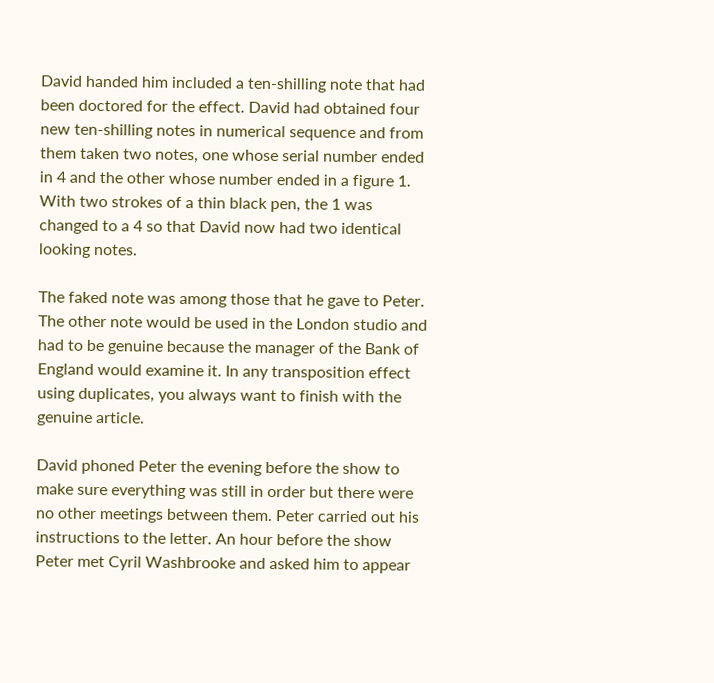David handed him included a ten-shilling note that had been doctored for the effect. David had obtained four new ten-shilling notes in numerical sequence and from them taken two notes, one whose serial number ended in 4 and the other whose number ended in a figure 1. With two strokes of a thin black pen, the 1 was changed to a 4 so that David now had two identical looking notes.

The faked note was among those that he gave to Peter. The other note would be used in the London studio and had to be genuine because the manager of the Bank of England would examine it. In any transposition effect using duplicates, you always want to finish with the genuine article.

David phoned Peter the evening before the show to make sure everything was still in order but there were no other meetings between them. Peter carried out his instructions to the letter. An hour before the show Peter met Cyril Washbrooke and asked him to appear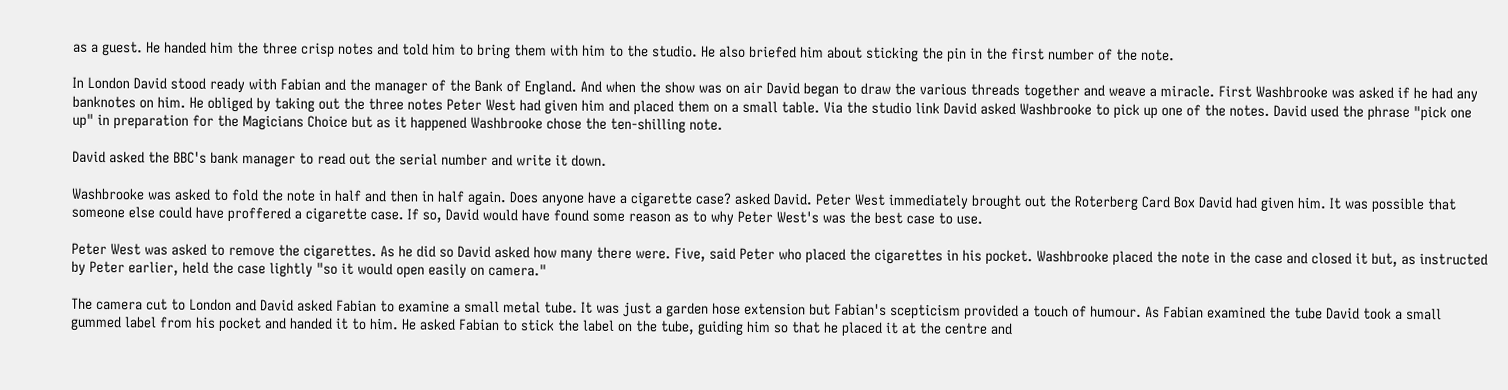as a guest. He handed him the three crisp notes and told him to bring them with him to the studio. He also briefed him about sticking the pin in the first number of the note.

In London David stood ready with Fabian and the manager of the Bank of England. And when the show was on air David began to draw the various threads together and weave a miracle. First Washbrooke was asked if he had any banknotes on him. He obliged by taking out the three notes Peter West had given him and placed them on a small table. Via the studio link David asked Washbrooke to pick up one of the notes. David used the phrase "pick one up" in preparation for the Magicians Choice but as it happened Washbrooke chose the ten-shilling note.

David asked the BBC's bank manager to read out the serial number and write it down.

Washbrooke was asked to fold the note in half and then in half again. Does anyone have a cigarette case? asked David. Peter West immediately brought out the Roterberg Card Box David had given him. It was possible that someone else could have proffered a cigarette case. If so, David would have found some reason as to why Peter West's was the best case to use.

Peter West was asked to remove the cigarettes. As he did so David asked how many there were. Five, said Peter who placed the cigarettes in his pocket. Washbrooke placed the note in the case and closed it but, as instructed by Peter earlier, held the case lightly "so it would open easily on camera."

The camera cut to London and David asked Fabian to examine a small metal tube. It was just a garden hose extension but Fabian's scepticism provided a touch of humour. As Fabian examined the tube David took a small gummed label from his pocket and handed it to him. He asked Fabian to stick the label on the tube, guiding him so that he placed it at the centre and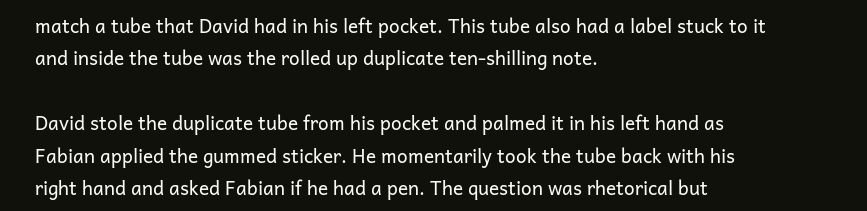match a tube that David had in his left pocket. This tube also had a label stuck to it and inside the tube was the rolled up duplicate ten-shilling note.

David stole the duplicate tube from his pocket and palmed it in his left hand as Fabian applied the gummed sticker. He momentarily took the tube back with his right hand and asked Fabian if he had a pen. The question was rhetorical but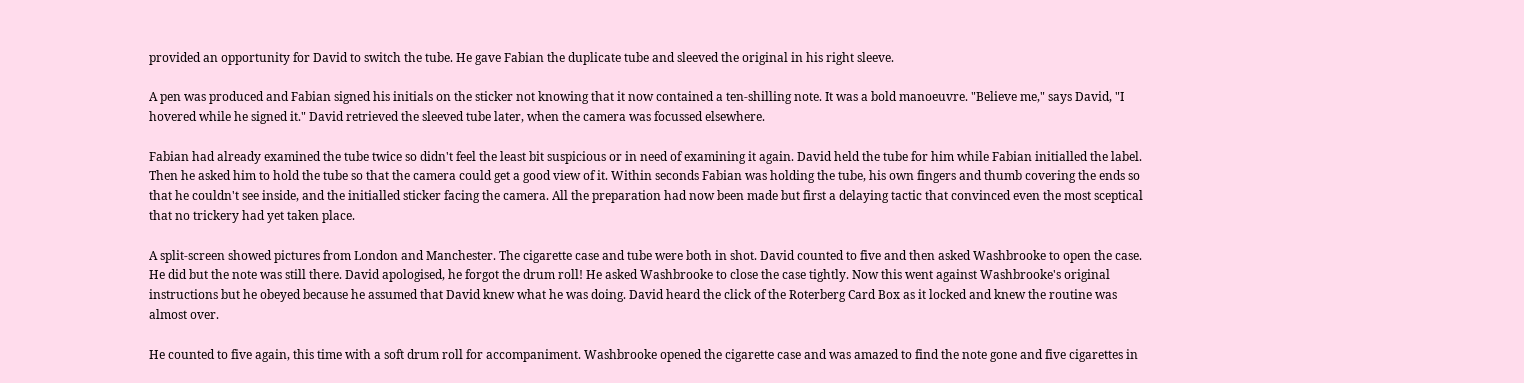provided an opportunity for David to switch the tube. He gave Fabian the duplicate tube and sleeved the original in his right sleeve.

A pen was produced and Fabian signed his initials on the sticker not knowing that it now contained a ten-shilling note. It was a bold manoeuvre. "Believe me," says David, "I hovered while he signed it." David retrieved the sleeved tube later, when the camera was focussed elsewhere.

Fabian had already examined the tube twice so didn't feel the least bit suspicious or in need of examining it again. David held the tube for him while Fabian initialled the label. Then he asked him to hold the tube so that the camera could get a good view of it. Within seconds Fabian was holding the tube, his own fingers and thumb covering the ends so that he couldn't see inside, and the initialled sticker facing the camera. All the preparation had now been made but first a delaying tactic that convinced even the most sceptical that no trickery had yet taken place.

A split-screen showed pictures from London and Manchester. The cigarette case and tube were both in shot. David counted to five and then asked Washbrooke to open the case. He did but the note was still there. David apologised, he forgot the drum roll! He asked Washbrooke to close the case tightly. Now this went against Washbrooke's original instructions but he obeyed because he assumed that David knew what he was doing. David heard the click of the Roterberg Card Box as it locked and knew the routine was almost over.

He counted to five again, this time with a soft drum roll for accompaniment. Washbrooke opened the cigarette case and was amazed to find the note gone and five cigarettes in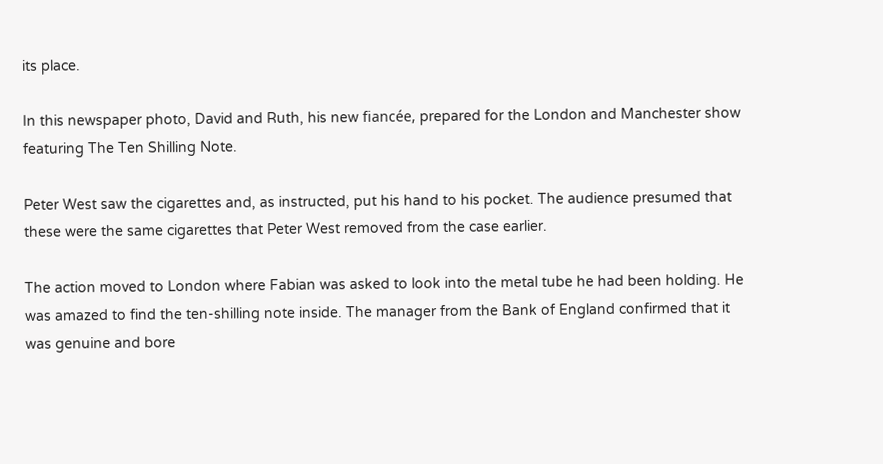its place.

In this newspaper photo, David and Ruth, his new fiancée, prepared for the London and Manchester show featuring The Ten Shilling Note.

Peter West saw the cigarettes and, as instructed, put his hand to his pocket. The audience presumed that these were the same cigarettes that Peter West removed from the case earlier.

The action moved to London where Fabian was asked to look into the metal tube he had been holding. He was amazed to find the ten-shilling note inside. The manager from the Bank of England confirmed that it was genuine and bore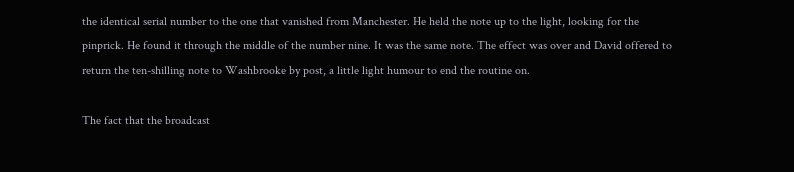the identical serial number to the one that vanished from Manchester. He held the note up to the light, looking for the pinprick. He found it through the middle of the number nine. It was the same note. The effect was over and David offered to return the ten-shilling note to Washbrooke by post, a little light humour to end the routine on.

The fact that the broadcast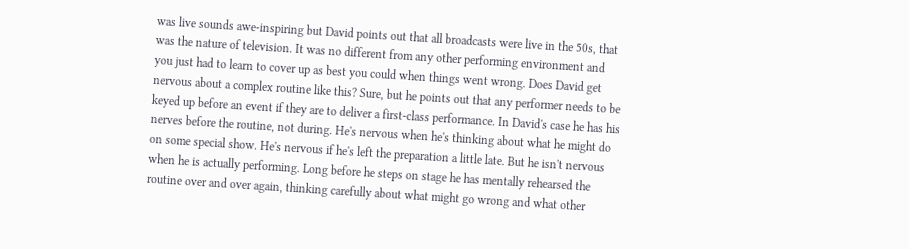was live sounds awe-inspiring but David points out that all broadcasts were live in the 50s, that was the nature of television. It was no different from any other performing environment and you just had to learn to cover up as best you could when things went wrong. Does David get nervous about a complex routine like this? Sure, but he points out that any performer needs to be keyed up before an event if they are to deliver a first-class performance. In David's case he has his nerves before the routine, not during. He's nervous when he's thinking about what he might do on some special show. He's nervous if he's left the preparation a little late. But he isn't nervous when he is actually performing. Long before he steps on stage he has mentally rehearsed the routine over and over again, thinking carefully about what might go wrong and what other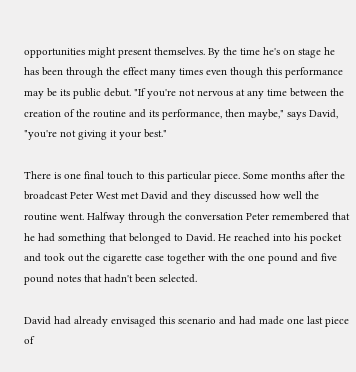opportunities might present themselves. By the time he's on stage he has been through the effect many times even though this performance may be its public debut. "If you're not nervous at any time between the creation of the routine and its performance, then maybe," says David, "you're not giving it your best."

There is one final touch to this particular piece. Some months after the broadcast Peter West met David and they discussed how well the routine went. Halfway through the conversation Peter remembered that he had something that belonged to David. He reached into his pocket and took out the cigarette case together with the one pound and five pound notes that hadn't been selected.

David had already envisaged this scenario and had made one last piece of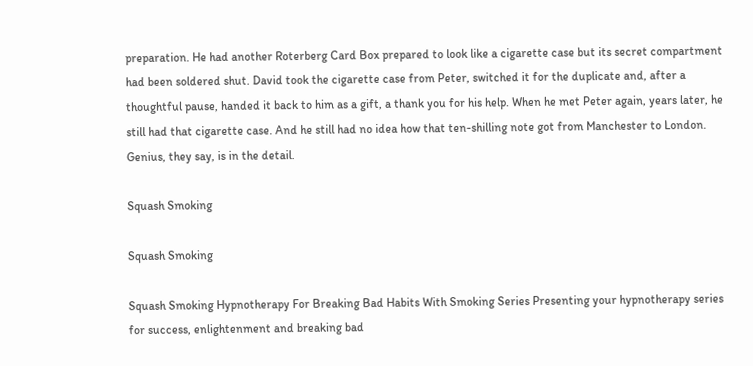preparation. He had another Roterberg Card Box prepared to look like a cigarette case but its secret compartment had been soldered shut. David took the cigarette case from Peter, switched it for the duplicate and, after a thoughtful pause, handed it back to him as a gift, a thank you for his help. When he met Peter again, years later, he still had that cigarette case. And he still had no idea how that ten-shilling note got from Manchester to London. Genius, they say, is in the detail.

Squash Smoking

Squash Smoking

Squash Smoking Hypnotherapy For Breaking Bad Habits With Smoking Series Presenting your hypnotherapy series for success, enlightenment and breaking bad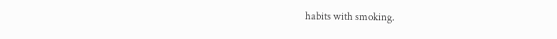habits with smoking.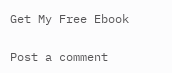Get My Free Ebook

Post a comment